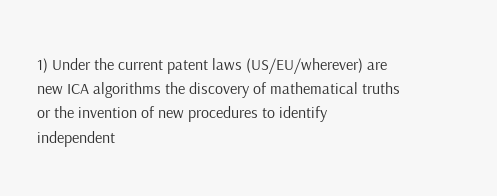1) Under the current patent laws (US/EU/wherever) are new ICA algorithms the discovery of mathematical truths or the invention of new procedures to identify independent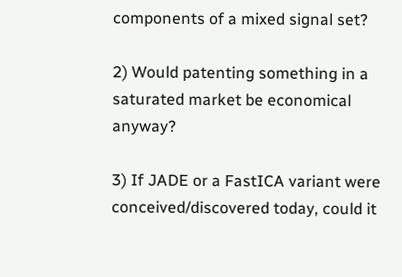components of a mixed signal set?

2) Would patenting something in a saturated market be economical anyway?

3) If JADE or a FastICA variant were conceived/discovered today, could it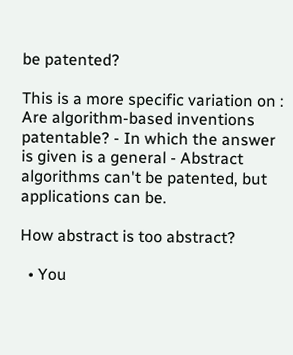be patented?

This is a more specific variation on : Are algorithm-based inventions patentable? - In which the answer is given is a general - Abstract algorithms can't be patented, but applications can be.

How abstract is too abstract?

  • You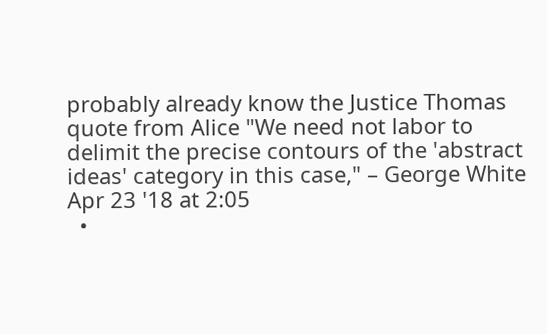probably already know the Justice Thomas quote from Alice "We need not labor to delimit the precise contours of the 'abstract ideas' category in this case," – George White Apr 23 '18 at 2:05
  •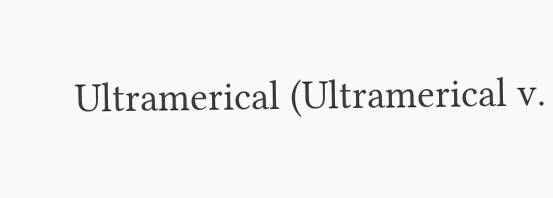Ultramerical (Ultramerical v.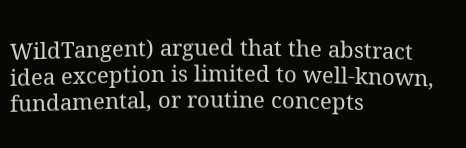WildTangent) argued that the abstract idea exception is limited to well-known, fundamental, or routine concepts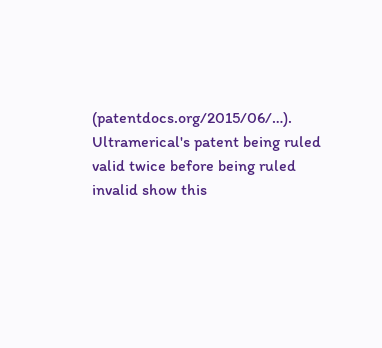(patentdocs.org/2015/06/…). Ultramerical's patent being ruled valid twice before being ruled invalid show this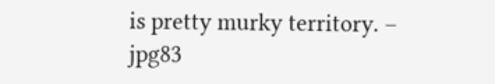is pretty murky territory. – jpg83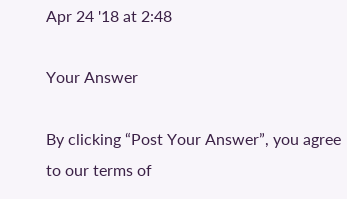Apr 24 '18 at 2:48

Your Answer

By clicking “Post Your Answer”, you agree to our terms of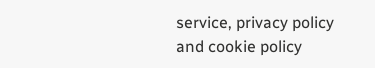service, privacy policy and cookie policy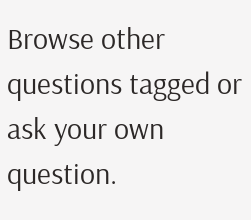Browse other questions tagged or ask your own question.